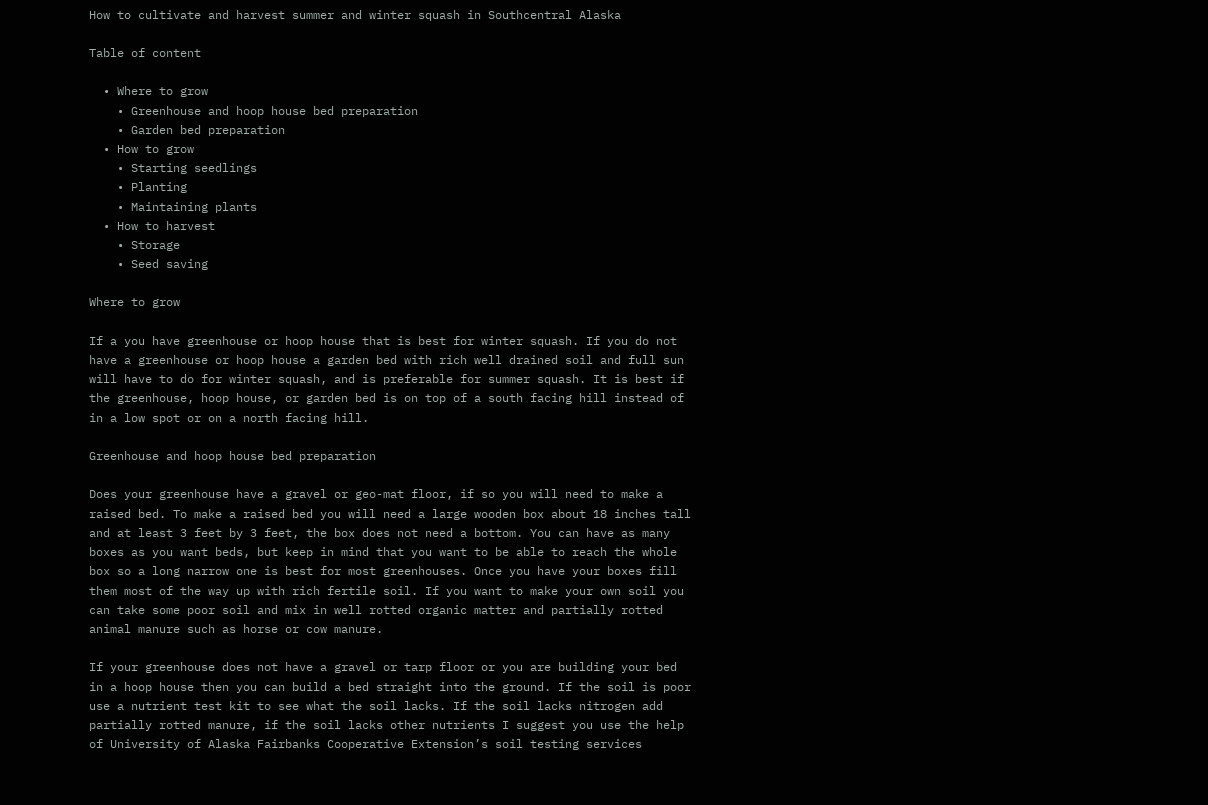How to cultivate and harvest summer and winter squash in Southcentral Alaska

Table of content

  • Where to grow
    • Greenhouse and hoop house bed preparation
    • Garden bed preparation
  • How to grow
    • Starting seedlings
    • Planting
    • Maintaining plants
  • How to harvest
    • Storage
    • Seed saving

Where to grow

If a you have greenhouse or hoop house that is best for winter squash. If you do not have a greenhouse or hoop house a garden bed with rich well drained soil and full sun will have to do for winter squash, and is preferable for summer squash. It is best if the greenhouse, hoop house, or garden bed is on top of a south facing hill instead of in a low spot or on a north facing hill.

Greenhouse and hoop house bed preparation

Does your greenhouse have a gravel or geo-mat floor, if so you will need to make a raised bed. To make a raised bed you will need a large wooden box about 18 inches tall and at least 3 feet by 3 feet, the box does not need a bottom. You can have as many boxes as you want beds, but keep in mind that you want to be able to reach the whole box so a long narrow one is best for most greenhouses. Once you have your boxes fill them most of the way up with rich fertile soil. If you want to make your own soil you can take some poor soil and mix in well rotted organic matter and partially rotted animal manure such as horse or cow manure.

If your greenhouse does not have a gravel or tarp floor or you are building your bed in a hoop house then you can build a bed straight into the ground. If the soil is poor use a nutrient test kit to see what the soil lacks. If the soil lacks nitrogen add partially rotted manure, if the soil lacks other nutrients I suggest you use the help of University of Alaska Fairbanks Cooperative Extension’s soil testing services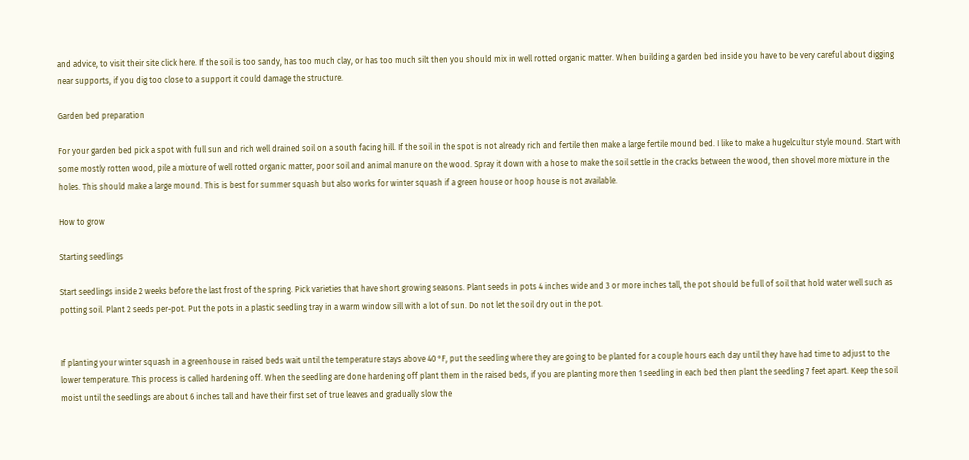and advice, to visit their site click here. If the soil is too sandy, has too much clay, or has too much silt then you should mix in well rotted organic matter. When building a garden bed inside you have to be very careful about digging near supports, if you dig too close to a support it could damage the structure.

Garden bed preparation

For your garden bed pick a spot with full sun and rich well drained soil on a south facing hill. If the soil in the spot is not already rich and fertile then make a large fertile mound bed. I like to make a hugelcultur style mound. Start with some mostly rotten wood, pile a mixture of well rotted organic matter, poor soil and animal manure on the wood. Spray it down with a hose to make the soil settle in the cracks between the wood, then shovel more mixture in the holes. This should make a large mound. This is best for summer squash but also works for winter squash if a green house or hoop house is not available.

How to grow

Starting seedlings

Start seedlings inside 2 weeks before the last frost of the spring. Pick varieties that have short growing seasons. Plant seeds in pots 4 inches wide and 3 or more inches tall, the pot should be full of soil that hold water well such as potting soil. Plant 2 seeds per-pot. Put the pots in a plastic seedling tray in a warm window sill with a lot of sun. Do not let the soil dry out in the pot.


If planting your winter squash in a greenhouse in raised beds wait until the temperature stays above 40 °F, put the seedling where they are going to be planted for a couple hours each day until they have had time to adjust to the lower temperature. This process is called hardening off. When the seedling are done hardening off plant them in the raised beds, if you are planting more then 1 seedling in each bed then plant the seedling 7 feet apart. Keep the soil moist until the seedlings are about 6 inches tall and have their first set of true leaves and gradually slow the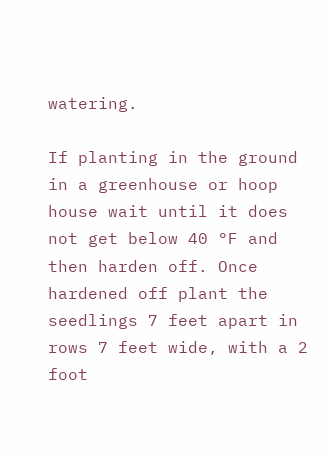watering.

If planting in the ground in a greenhouse or hoop house wait until it does not get below 40 °F and then harden off. Once hardened off plant the seedlings 7 feet apart in rows 7 feet wide, with a 2 foot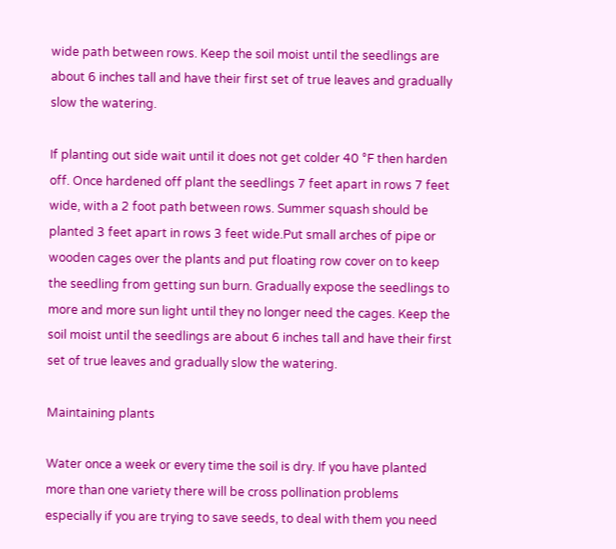wide path between rows. Keep the soil moist until the seedlings are about 6 inches tall and have their first set of true leaves and gradually slow the watering.

If planting out side wait until it does not get colder 40 °F then harden off. Once hardened off plant the seedlings 7 feet apart in rows 7 feet wide, with a 2 foot path between rows. Summer squash should be planted 3 feet apart in rows 3 feet wide.Put small arches of pipe or wooden cages over the plants and put floating row cover on to keep the seedling from getting sun burn. Gradually expose the seedlings to more and more sun light until they no longer need the cages. Keep the soil moist until the seedlings are about 6 inches tall and have their first set of true leaves and gradually slow the watering.

Maintaining plants

Water once a week or every time the soil is dry. If you have planted more than one variety there will be cross pollination problems especially if you are trying to save seeds, to deal with them you need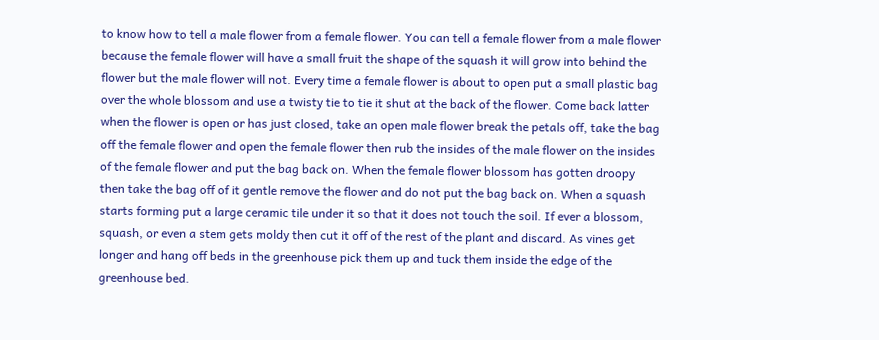to know how to tell a male flower from a female flower. You can tell a female flower from a male flower because the female flower will have a small fruit the shape of the squash it will grow into behind the flower but the male flower will not. Every time a female flower is about to open put a small plastic bag over the whole blossom and use a twisty tie to tie it shut at the back of the flower. Come back latter when the flower is open or has just closed, take an open male flower break the petals off, take the bag off the female flower and open the female flower then rub the insides of the male flower on the insides of the female flower and put the bag back on. When the female flower blossom has gotten droopy then take the bag off of it gentle remove the flower and do not put the bag back on. When a squash starts forming put a large ceramic tile under it so that it does not touch the soil. If ever a blossom, squash, or even a stem gets moldy then cut it off of the rest of the plant and discard. As vines get longer and hang off beds in the greenhouse pick them up and tuck them inside the edge of the greenhouse bed.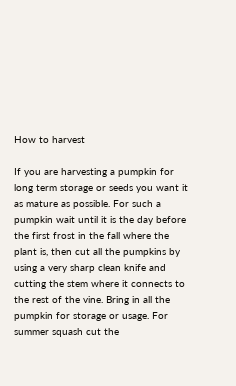How to harvest

If you are harvesting a pumpkin for long term storage or seeds you want it as mature as possible. For such a pumpkin wait until it is the day before the first frost in the fall where the plant is, then cut all the pumpkins by using a very sharp clean knife and cutting the stem where it connects to the rest of the vine. Bring in all the pumpkin for storage or usage. For summer squash cut the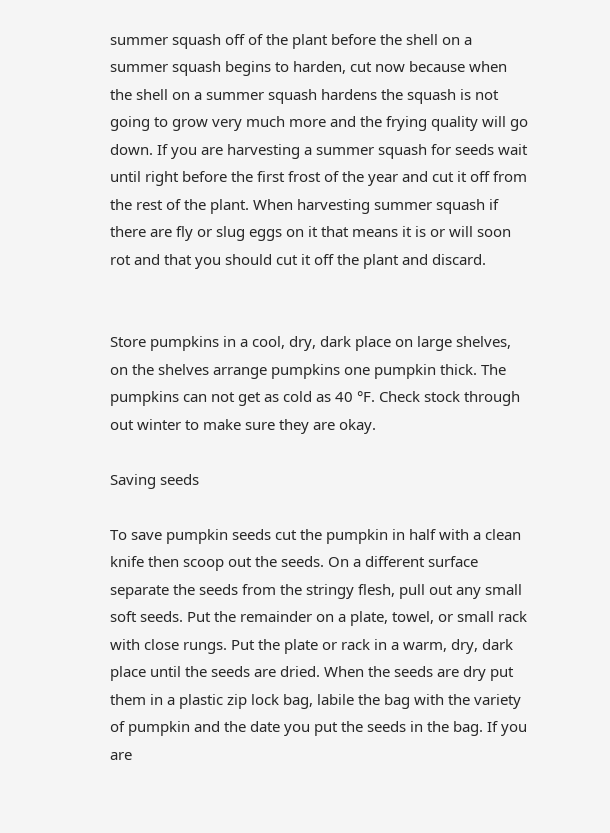summer squash off of the plant before the shell on a summer squash begins to harden, cut now because when the shell on a summer squash hardens the squash is not going to grow very much more and the frying quality will go down. If you are harvesting a summer squash for seeds wait until right before the first frost of the year and cut it off from the rest of the plant. When harvesting summer squash if there are fly or slug eggs on it that means it is or will soon rot and that you should cut it off the plant and discard.


Store pumpkins in a cool, dry, dark place on large shelves, on the shelves arrange pumpkins one pumpkin thick. The pumpkins can not get as cold as 40 °F. Check stock through out winter to make sure they are okay.

Saving seeds

To save pumpkin seeds cut the pumpkin in half with a clean knife then scoop out the seeds. On a different surface separate the seeds from the stringy flesh, pull out any small soft seeds. Put the remainder on a plate, towel, or small rack with close rungs. Put the plate or rack in a warm, dry, dark place until the seeds are dried. When the seeds are dry put them in a plastic zip lock bag, labile the bag with the variety of pumpkin and the date you put the seeds in the bag. If you are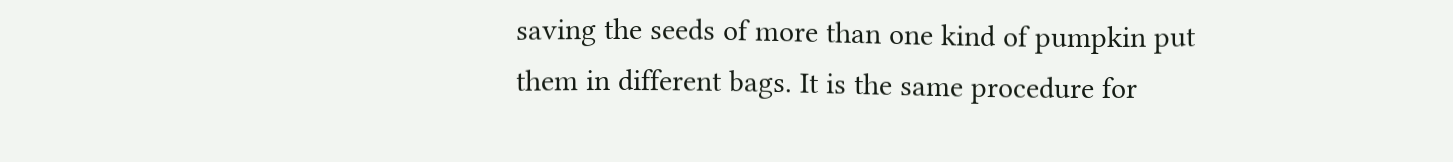saving the seeds of more than one kind of pumpkin put them in different bags. It is the same procedure for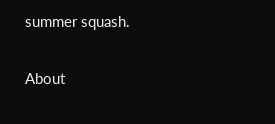summer squash.

About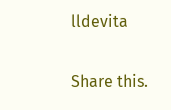lldevita

Share this.